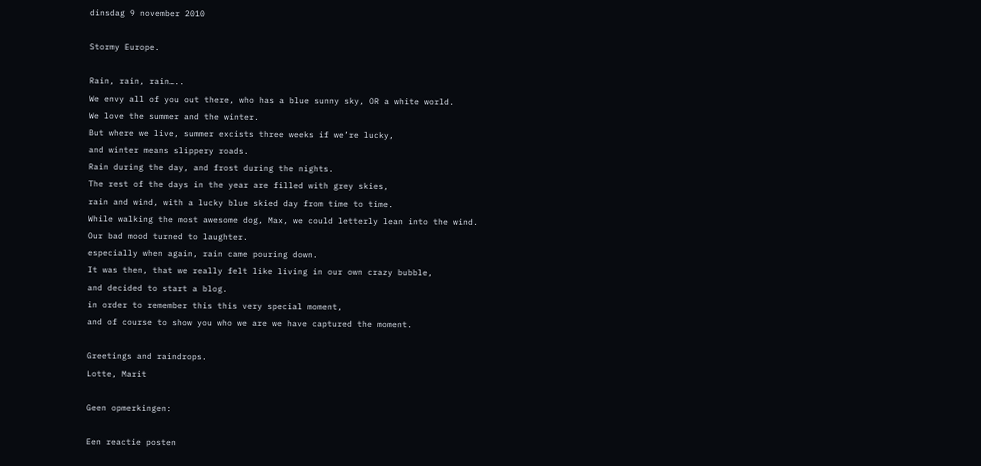dinsdag 9 november 2010

Stormy Europe.

Rain, rain, rain…..
We envy all of you out there, who has a blue sunny sky, OR a white world.
We love the summer and the winter.
But where we live, summer excists three weeks if we’re lucky,
and winter means slippery roads.
Rain during the day, and frost during the nights.
The rest of the days in the year are filled with grey skies,
rain and wind, with a lucky blue skied day from time to time.
While walking the most awesome dog, Max, we could letterly lean into the wind.
Our bad mood turned to laughter.
especially when again, rain came pouring down.
It was then, that we really felt like living in our own crazy bubble,
and decided to start a blog.
in order to remember this this very special moment,
and of course to show you who we are we have captured the moment.

Greetings and raindrops.
Lotte, Marit

Geen opmerkingen:

Een reactie posten